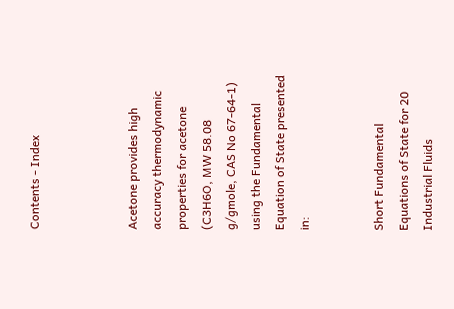Contents - Index



Acetone provides high accuracy thermodynamic properties for acetone (C3H6O, MW 58.08 g/gmole, CAS No 67-64-1) using the Fundamental Equation of State presented in:


Short Fundamental Equations of State for 20 Industrial Fluids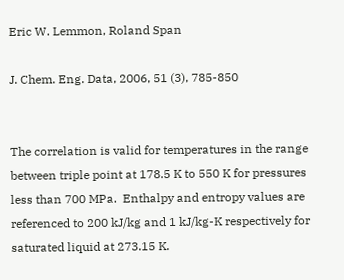Eric W. Lemmon, Roland Span

J. Chem. Eng. Data, 2006, 51 (3), 785-850


The correlation is valid for temperatures in the range between triple point at 178.5 K to 550 K for pressures less than 700 MPa.  Enthalpy and entropy values are referenced to 200 kJ/kg and 1 kJ/kg-K respectively for saturated liquid at 273.15 K.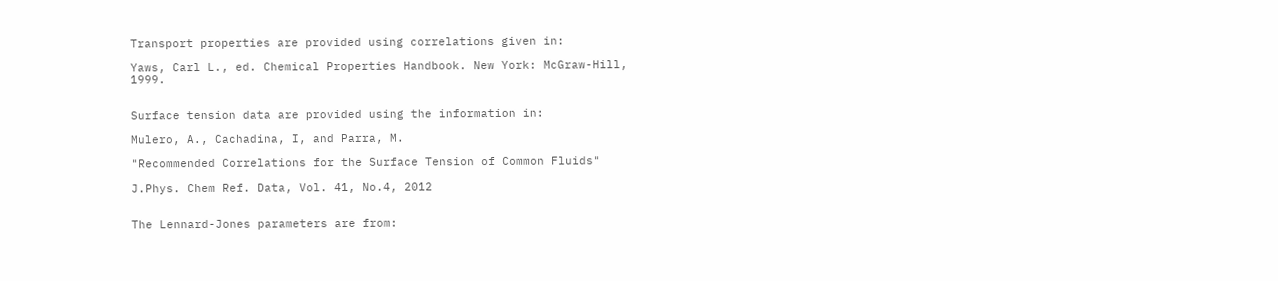Transport properties are provided using correlations given in:

Yaws, Carl L., ed. Chemical Properties Handbook. New York: McGraw-Hill, 1999.


Surface tension data are provided using the information in:

Mulero, A., Cachadina, I, and Parra, M.

"Recommended Correlations for the Surface Tension of Common Fluids"

J.Phys. Chem Ref. Data, Vol. 41, No.4, 2012


The Lennard-Jones parameters are from: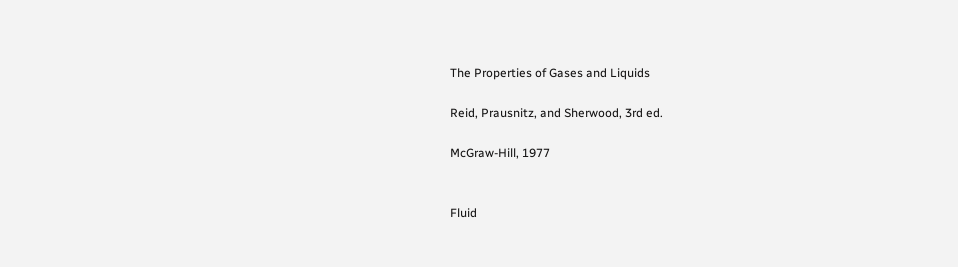The Properties of Gases and Liquids

Reid, Prausnitz, and Sherwood, 3rd ed.

McGraw-Hill, 1977


Fluid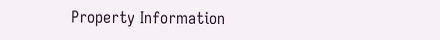Property Information